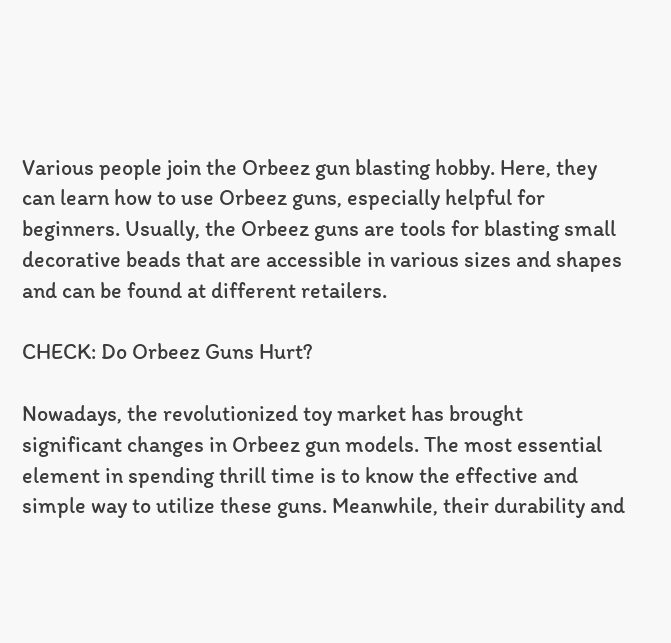Various people join the Orbeez gun blasting hobby. Here, they can learn how to use Orbeez guns, especially helpful for beginners. Usually, the Orbeez guns are tools for blasting small decorative beads that are accessible in various sizes and shapes and can be found at different retailers.

CHECK: Do Orbeez Guns Hurt?

Nowadays, the revolutionized toy market has brought significant changes in Orbeez gun models. The most essential element in spending thrill time is to know the effective and simple way to utilize these guns. Meanwhile, their durability and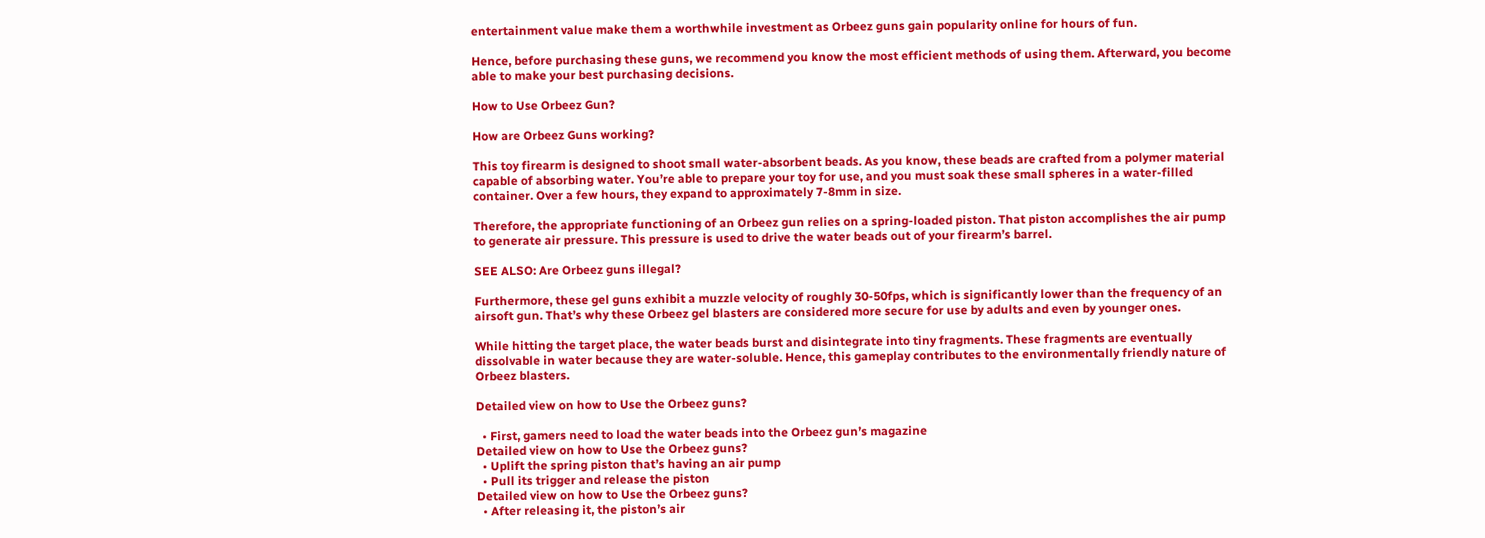entertainment value make them a worthwhile investment as Orbeez guns gain popularity online for hours of fun.

Hence, before purchasing these guns, we recommend you know the most efficient methods of using them. Afterward, you become able to make your best purchasing decisions.

How to Use Orbeez Gun?

How are Orbeez Guns working?

This toy firearm is designed to shoot small water-absorbent beads. As you know, these beads are crafted from a polymer material capable of absorbing water. You’re able to prepare your toy for use, and you must soak these small spheres in a water-filled container. Over a few hours, they expand to approximately 7-8mm in size.

Therefore, the appropriate functioning of an Orbeez gun relies on a spring-loaded piston. That piston accomplishes the air pump to generate air pressure. This pressure is used to drive the water beads out of your firearm’s barrel.

SEE ALSO: Are Orbeez guns illegal?

Furthermore, these gel guns exhibit a muzzle velocity of roughly 30-50fps, which is significantly lower than the frequency of an airsoft gun. That’s why these Orbeez gel blasters are considered more secure for use by adults and even by younger ones.

While hitting the target place, the water beads burst and disintegrate into tiny fragments. These fragments are eventually dissolvable in water because they are water-soluble. Hence, this gameplay contributes to the environmentally friendly nature of Orbeez blasters.

Detailed view on how to Use the Orbeez guns?

  • First, gamers need to load the water beads into the Orbeez gun’s magazine
Detailed view on how to Use the Orbeez guns?
  • Uplift the spring piston that’s having an air pump
  • Pull its trigger and release the piston
Detailed view on how to Use the Orbeez guns?
  • After releasing it, the piston’s air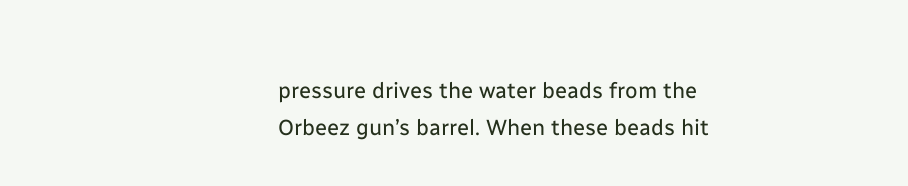pressure drives the water beads from the Orbeez gun’s barrel. When these beads hit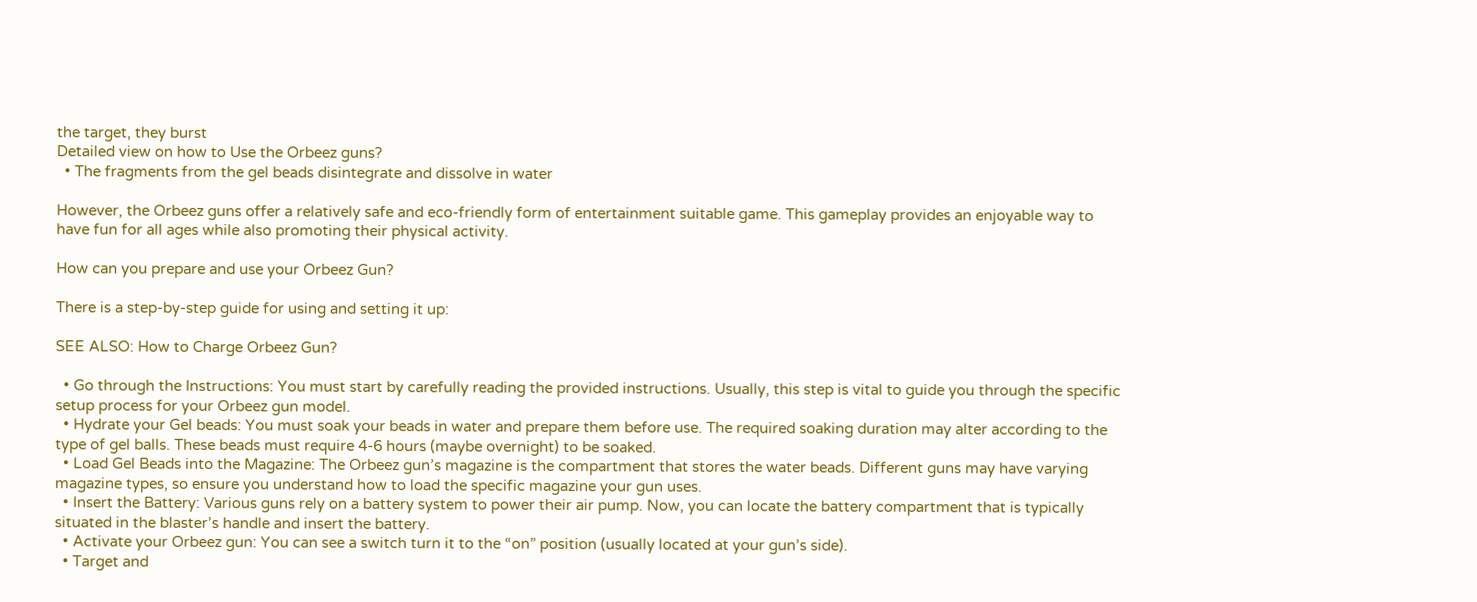the target, they burst
Detailed view on how to Use the Orbeez guns?
  • The fragments from the gel beads disintegrate and dissolve in water

However, the Orbeez guns offer a relatively safe and eco-friendly form of entertainment suitable game. This gameplay provides an enjoyable way to have fun for all ages while also promoting their physical activity.

How can you prepare and use your Orbeez Gun?

There is a step-by-step guide for using and setting it up:

SEE ALSO: How to Charge Orbeez Gun?

  • Go through the Instructions: You must start by carefully reading the provided instructions. Usually, this step is vital to guide you through the specific setup process for your Orbeez gun model.
  • Hydrate your Gel beads: You must soak your beads in water and prepare them before use. The required soaking duration may alter according to the type of gel balls. These beads must require 4-6 hours (maybe overnight) to be soaked.
  • Load Gel Beads into the Magazine: The Orbeez gun’s magazine is the compartment that stores the water beads. Different guns may have varying magazine types, so ensure you understand how to load the specific magazine your gun uses.
  • Insert the Battery: Various guns rely on a battery system to power their air pump. Now, you can locate the battery compartment that is typically situated in the blaster’s handle and insert the battery.
  • Activate your Orbeez gun: You can see a switch turn it to the “on” position (usually located at your gun’s side).
  • Target and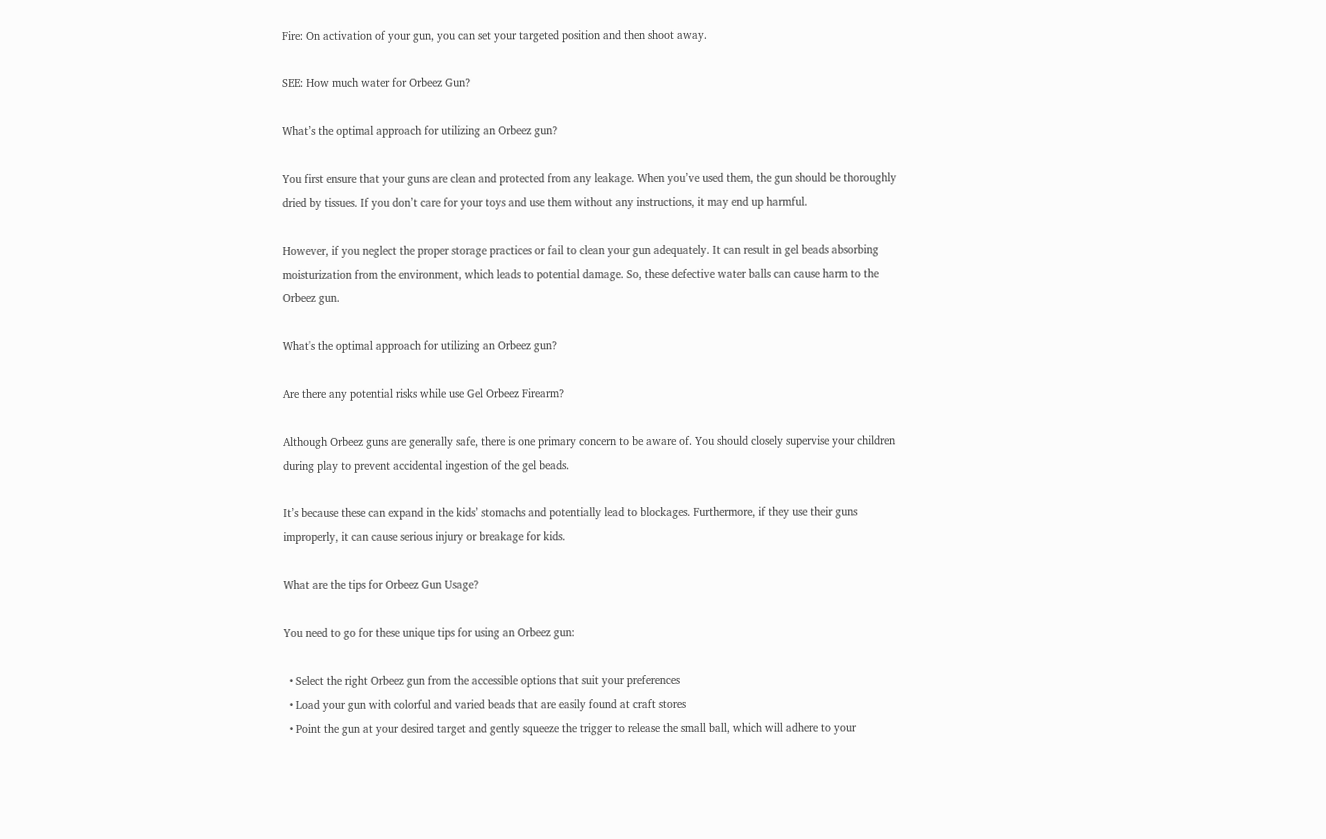Fire: On activation of your gun, you can set your targeted position and then shoot away.

SEE: How much water for Orbeez Gun?

What’s the optimal approach for utilizing an Orbeez gun?

You first ensure that your guns are clean and protected from any leakage. When you’ve used them, the gun should be thoroughly dried by tissues. If you don’t care for your toys and use them without any instructions, it may end up harmful.

However, if you neglect the proper storage practices or fail to clean your gun adequately. It can result in gel beads absorbing moisturization from the environment, which leads to potential damage. So, these defective water balls can cause harm to the Orbeez gun.

What's the optimal approach for utilizing an Orbeez gun?

Are there any potential risks while use Gel Orbeez Firearm?

Although Orbeez guns are generally safe, there is one primary concern to be aware of. You should closely supervise your children during play to prevent accidental ingestion of the gel beads.

It’s because these can expand in the kids’ stomachs and potentially lead to blockages. Furthermore, if they use their guns improperly, it can cause serious injury or breakage for kids.

What are the tips for Orbeez Gun Usage?

You need to go for these unique tips for using an Orbeez gun:

  • Select the right Orbeez gun from the accessible options that suit your preferences
  • Load your gun with colorful and varied beads that are easily found at craft stores
  • Point the gun at your desired target and gently squeeze the trigger to release the small ball, which will adhere to your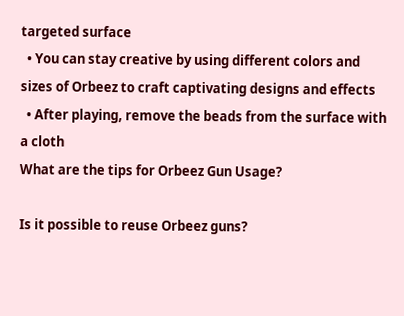targeted surface
  • You can stay creative by using different colors and sizes of Orbeez to craft captivating designs and effects
  • After playing, remove the beads from the surface with a cloth
What are the tips for Orbeez Gun Usage?

Is it possible to reuse Orbeez guns?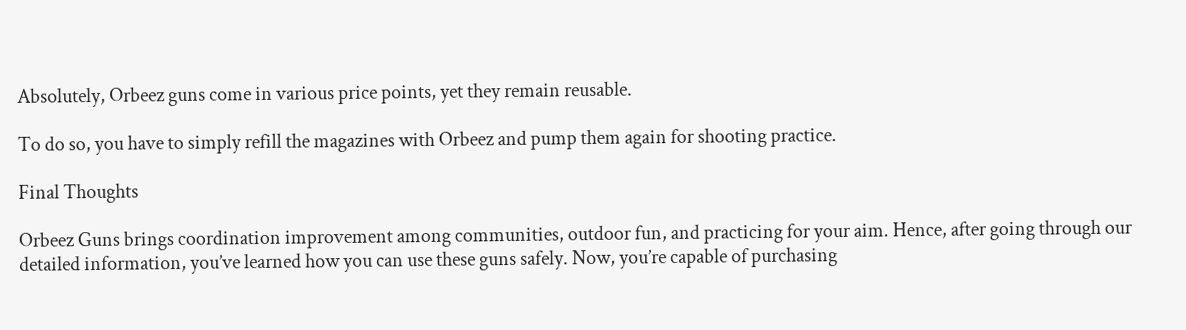Absolutely, Orbeez guns come in various price points, yet they remain reusable.

To do so, you have to simply refill the magazines with Orbeez and pump them again for shooting practice.

Final Thoughts

Orbeez Guns brings coordination improvement among communities, outdoor fun, and practicing for your aim. Hence, after going through our detailed information, you’ve learned how you can use these guns safely. Now, you’re capable of purchasing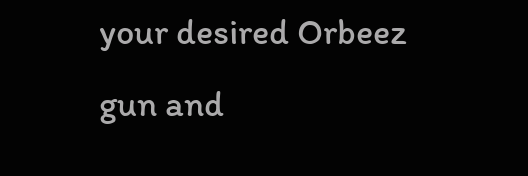your desired Orbeez gun and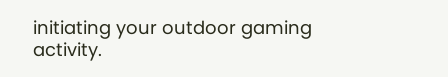initiating your outdoor gaming activity.